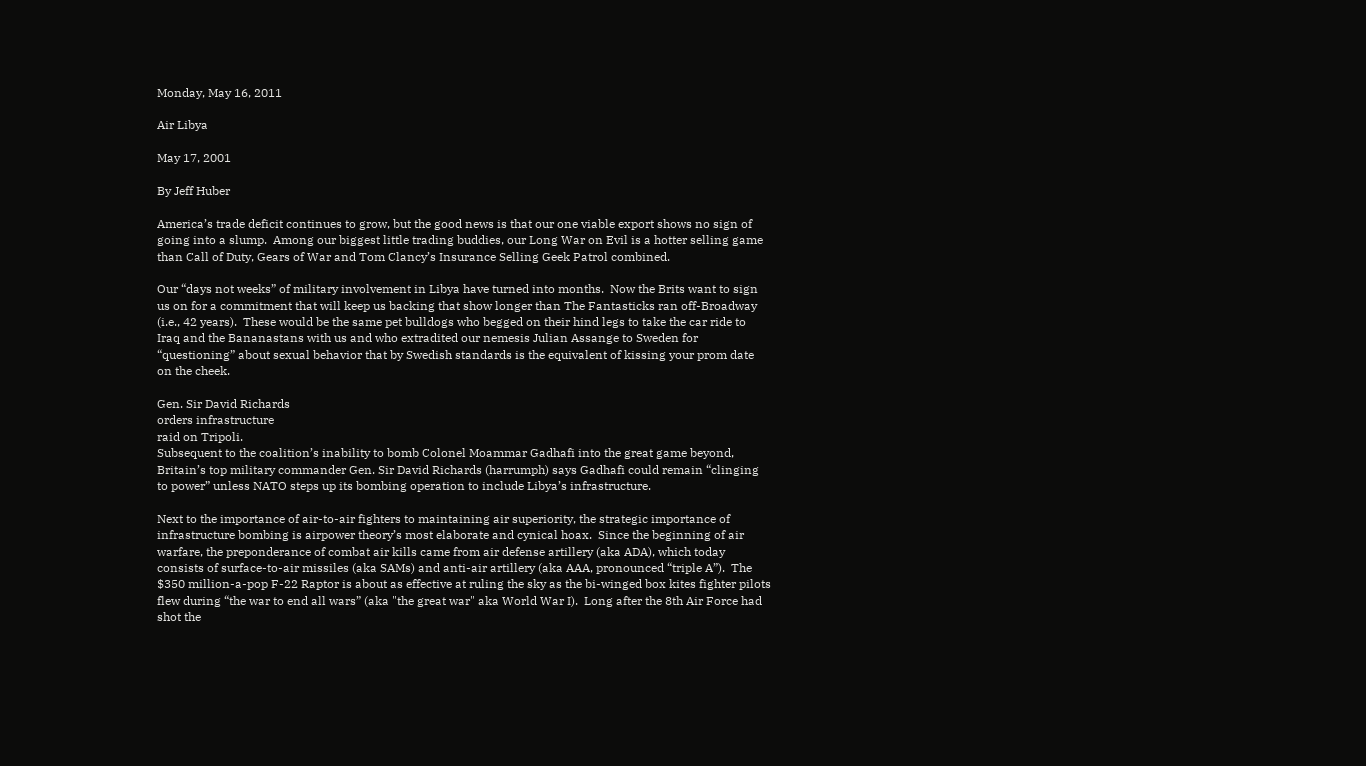Monday, May 16, 2011

Air Libya

May 17, 2001

By Jeff Huber

America’s trade deficit continues to grow, but the good news is that our one viable export shows no sign of going into a slump.  Among our biggest little trading buddies, our Long War on Evil is a hotter selling game than Call of Duty, Gears of War and Tom Clancy’s Insurance Selling Geek Patrol combined.

Our “days not weeks” of military involvement in Libya have turned into months.  Now the Brits want to sign us on for a commitment that will keep us backing that show longer than The Fantasticks ran off-Broadway (i.e., 42 years).  These would be the same pet bulldogs who begged on their hind legs to take the car ride to Iraq and the Bananastans with us and who extradited our nemesis Julian Assange to Sweden for “questioning” about sexual behavior that by Swedish standards is the equivalent of kissing your prom date on the cheek.

Gen. Sir David Richards
orders infrastructure
raid on Tripoli.
Subsequent to the coalition’s inability to bomb Colonel Moammar Gadhafi into the great game beyond, Britain’s top military commander Gen. Sir David Richards (harrumph) says Gadhafi could remain “clinging to power” unless NATO steps up its bombing operation to include Libya’s infrastructure.

Next to the importance of air-to-air fighters to maintaining air superiority, the strategic importance of infrastructure bombing is airpower theory’s most elaborate and cynical hoax.  Since the beginning of air warfare, the preponderance of combat air kills came from air defense artillery (aka ADA), which today consists of surface-to-air missiles (aka SAMs) and anti-air artillery (aka AAA, pronounced “triple A”).  The $350 million-a-pop F-22 Raptor is about as effective at ruling the sky as the bi-winged box kites fighter pilots flew during “the war to end all wars” (aka "the great war" aka World War I).  Long after the 8th Air Force had shot the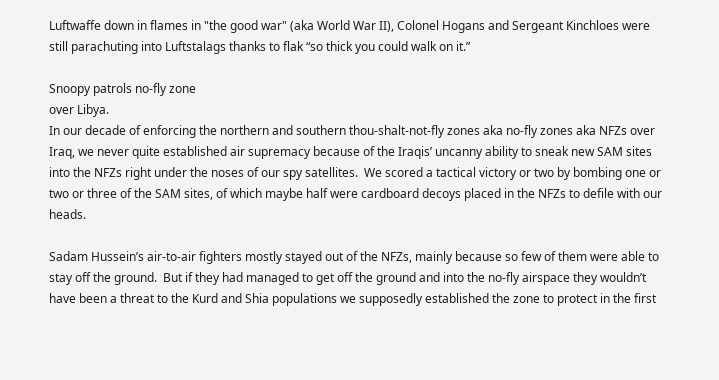Luftwaffe down in flames in "the good war" (aka World War II), Colonel Hogans and Sergeant Kinchloes were still parachuting into Luftstalags thanks to flak “so thick you could walk on it.”

Snoopy patrols no-fly zone
over Libya.
In our decade of enforcing the northern and southern thou-shalt-not-fly zones aka no-fly zones aka NFZs over Iraq, we never quite established air supremacy because of the Iraqis’ uncanny ability to sneak new SAM sites into the NFZs right under the noses of our spy satellites.  We scored a tactical victory or two by bombing one or two or three of the SAM sites, of which maybe half were cardboard decoys placed in the NFZs to defile with our heads.

Sadam Hussein’s air-to-air fighters mostly stayed out of the NFZs, mainly because so few of them were able to stay off the ground.  But if they had managed to get off the ground and into the no-fly airspace they wouldn’t have been a threat to the Kurd and Shia populations we supposedly established the zone to protect in the first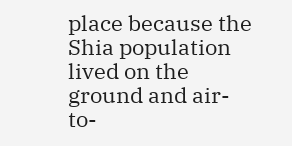place because the Shia population lived on the ground and air-to-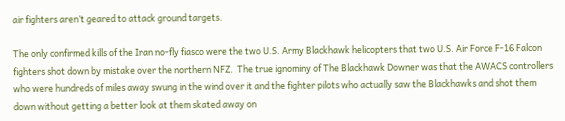air fighters aren’t geared to attack ground targets.

The only confirmed kills of the Iran no-fly fiasco were the two U.S. Army Blackhawk helicopters that two U.S. Air Force F-16 Falcon fighters shot down by mistake over the northern NFZ.  The true ignominy of The Blackhawk Downer was that the AWACS controllers who were hundreds of miles away swung in the wind over it and the fighter pilots who actually saw the Blackhawks and shot them down without getting a better look at them skated away on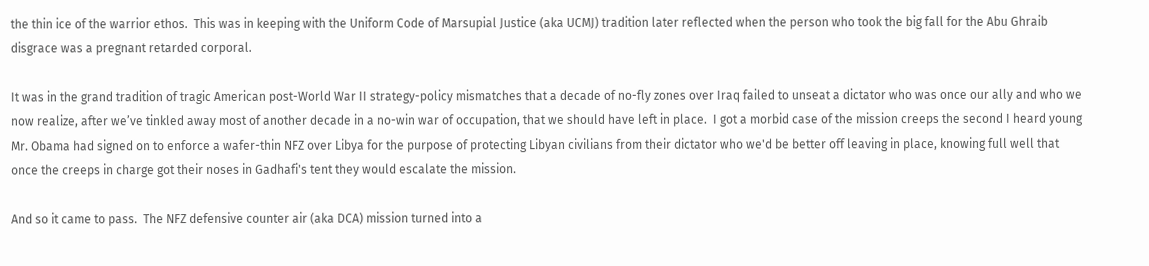the thin ice of the warrior ethos.  This was in keeping with the Uniform Code of Marsupial Justice (aka UCMJ) tradition later reflected when the person who took the big fall for the Abu Ghraib disgrace was a pregnant retarded corporal.

It was in the grand tradition of tragic American post-World War II strategy-policy mismatches that a decade of no-fly zones over Iraq failed to unseat a dictator who was once our ally and who we now realize, after we’ve tinkled away most of another decade in a no-win war of occupation, that we should have left in place.  I got a morbid case of the mission creeps the second I heard young Mr. Obama had signed on to enforce a wafer-thin NFZ over Libya for the purpose of protecting Libyan civilians from their dictator who we'd be better off leaving in place, knowing full well that once the creeps in charge got their noses in Gadhafi's tent they would escalate the mission.

And so it came to pass.  The NFZ defensive counter air (aka DCA) mission turned into a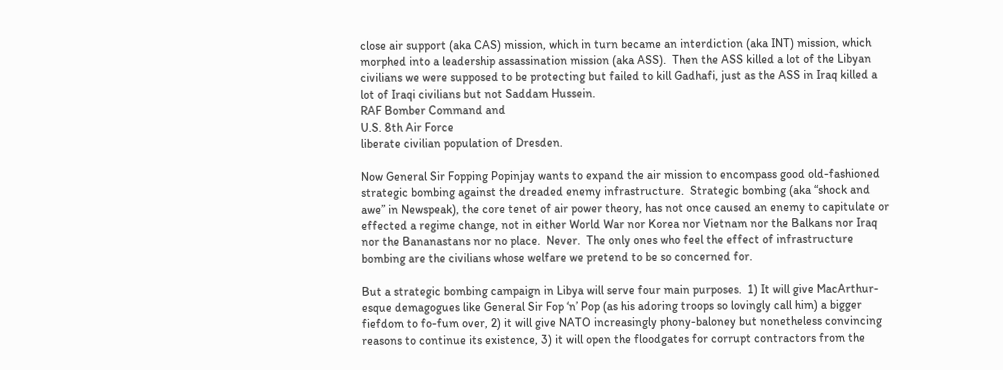close air support (aka CAS) mission, which in turn became an interdiction (aka INT) mission, which morphed into a leadership assassination mission (aka ASS).  Then the ASS killed a lot of the Libyan civilians we were supposed to be protecting but failed to kill Gadhafi, just as the ASS in Iraq killed a lot of Iraqi civilians but not Saddam Hussein.
RAF Bomber Command and
U.S. 8th Air Force
liberate civilian population of Dresden.

Now General Sir Fopping Popinjay wants to expand the air mission to encompass good old-fashioned strategic bombing against the dreaded enemy infrastructure.  Strategic bombing (aka “shock and awe” in Newspeak), the core tenet of air power theory, has not once caused an enemy to capitulate or effected a regime change, not in either World War nor Korea nor Vietnam nor the Balkans nor Iraq nor the Bananastans nor no place.  Never.  The only ones who feel the effect of infrastructure bombing are the civilians whose welfare we pretend to be so concerned for.

But a strategic bombing campaign in Libya will serve four main purposes.  1) It will give MacArthur-esque demagogues like General Sir Fop ‘n’ Pop (as his adoring troops so lovingly call him) a bigger fiefdom to fo-fum over, 2) it will give NATO increasingly phony-baloney but nonetheless convincing reasons to continue its existence, 3) it will open the floodgates for corrupt contractors from the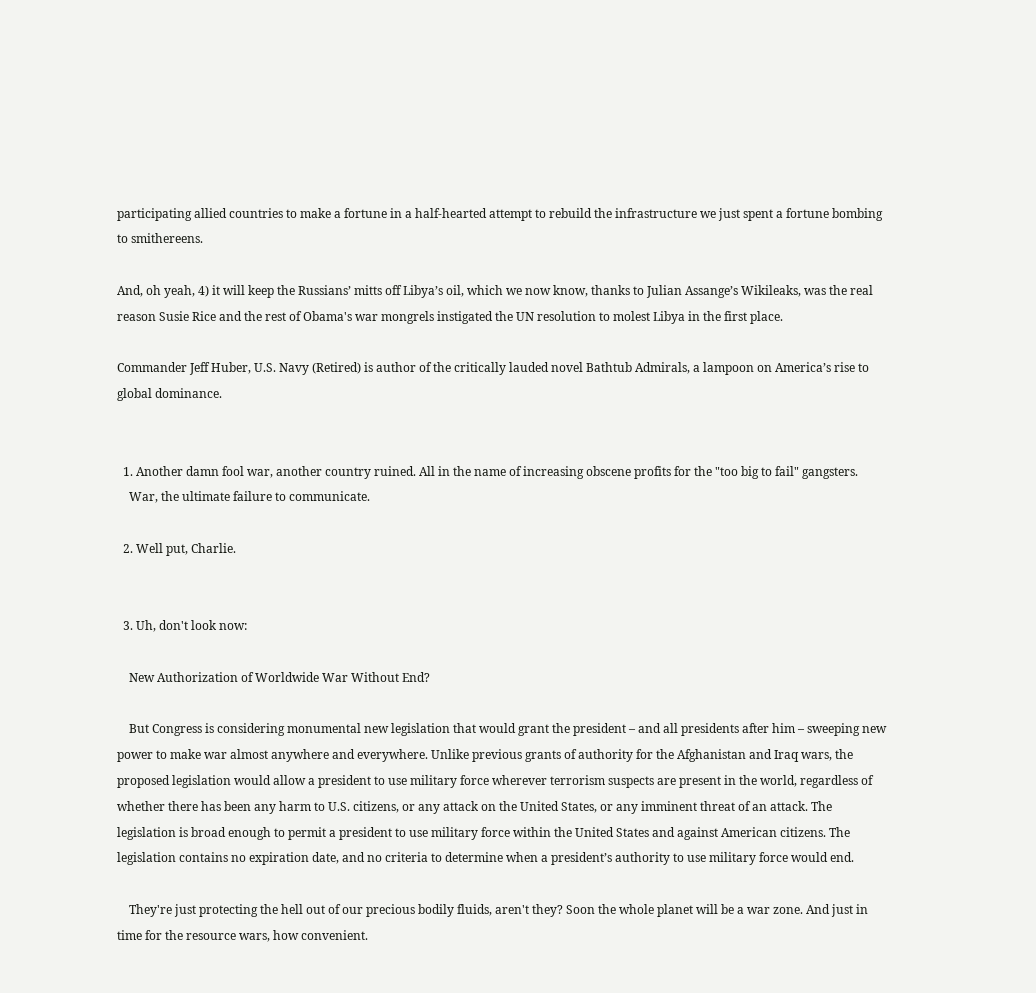participating allied countries to make a fortune in a half-hearted attempt to rebuild the infrastructure we just spent a fortune bombing to smithereens.

And, oh yeah, 4) it will keep the Russians’ mitts off Libya’s oil, which we now know, thanks to Julian Assange’s Wikileaks, was the real reason Susie Rice and the rest of Obama's war mongrels instigated the UN resolution to molest Libya in the first place.

Commander Jeff Huber, U.S. Navy (Retired) is author of the critically lauded novel Bathtub Admirals, a lampoon on America’s rise to global dominance.


  1. Another damn fool war, another country ruined. All in the name of increasing obscene profits for the "too big to fail" gangsters.
    War, the ultimate failure to communicate.

  2. Well put, Charlie.


  3. Uh, don't look now:

    New Authorization of Worldwide War Without End?

    But Congress is considering monumental new legislation that would grant the president – and all presidents after him – sweeping new power to make war almost anywhere and everywhere. Unlike previous grants of authority for the Afghanistan and Iraq wars, the proposed legislation would allow a president to use military force wherever terrorism suspects are present in the world, regardless of whether there has been any harm to U.S. citizens, or any attack on the United States, or any imminent threat of an attack. The legislation is broad enough to permit a president to use military force within the United States and against American citizens. The legislation contains no expiration date, and no criteria to determine when a president’s authority to use military force would end.

    They're just protecting the hell out of our precious bodily fluids, aren't they? Soon the whole planet will be a war zone. And just in time for the resource wars, how convenient.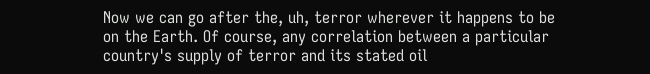Now we can go after the, uh, terror wherever it happens to be on the Earth. Of course, any correlation between a particular country's supply of terror and its stated oil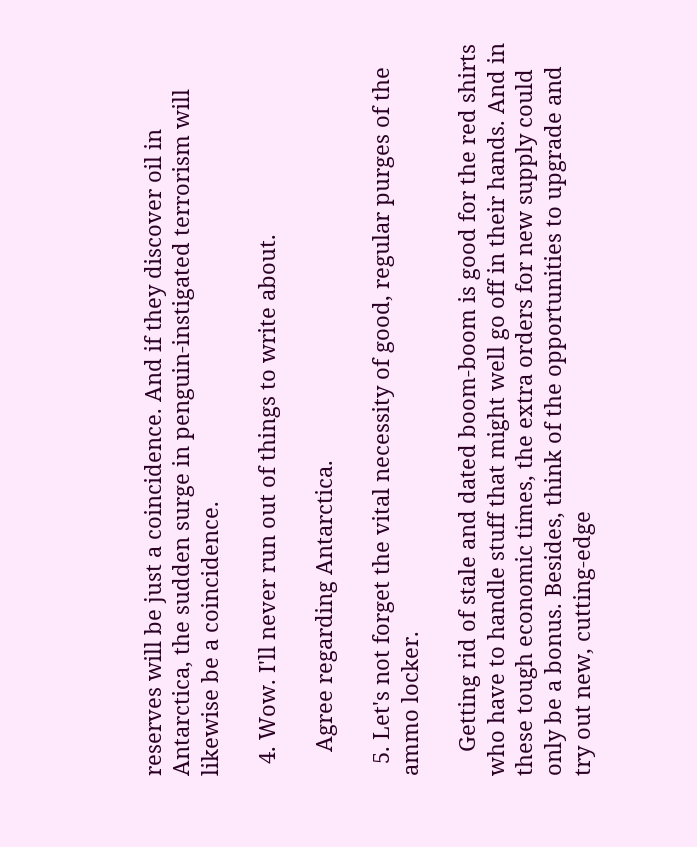reserves will be just a coincidence. And if they discover oil in Antarctica, the sudden surge in penguin-instigated terrorism will likewise be a coincidence.

  4. Wow. I'll never run out of things to write about.

    Agree regarding Antarctica.

  5. Let's not forget the vital necessity of good, regular purges of the ammo locker.

    Getting rid of stale and dated boom-boom is good for the red shirts who have to handle stuff that might well go off in their hands. And in these tough economic times, the extra orders for new supply could only be a bonus. Besides, think of the opportunities to upgrade and try out new, cutting-edge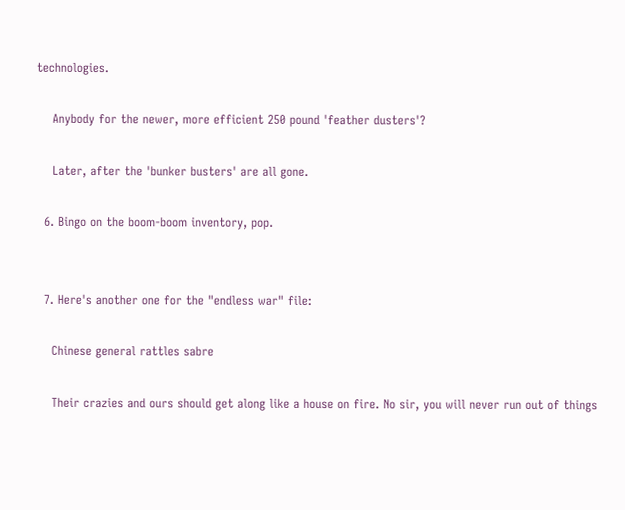technologies.

    Anybody for the newer, more efficient 250 pound 'feather dusters'?

    Later, after the 'bunker busters' are all gone.

  6. Bingo on the boom-boom inventory, pop.


  7. Here's another one for the "endless war" file:

    Chinese general rattles sabre

    Their crazies and ours should get along like a house on fire. No sir, you will never run out of things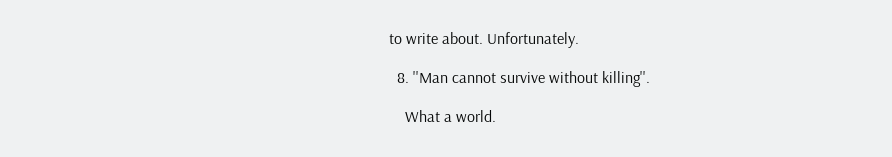to write about. Unfortunately.

  8. ''Man cannot survive without killing''.

    What a world.